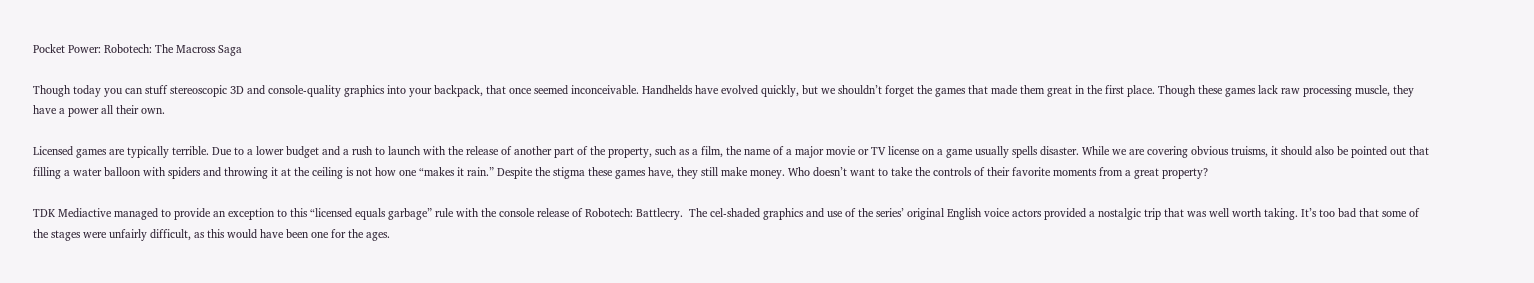Pocket Power: Robotech: The Macross Saga

Though today you can stuff stereoscopic 3D and console-quality graphics into your backpack, that once seemed inconceivable. Handhelds have evolved quickly, but we shouldn’t forget the games that made them great in the first place. Though these games lack raw processing muscle, they have a power all their own.

Licensed games are typically terrible. Due to a lower budget and a rush to launch with the release of another part of the property, such as a film, the name of a major movie or TV license on a game usually spells disaster. While we are covering obvious truisms, it should also be pointed out that filling a water balloon with spiders and throwing it at the ceiling is not how one “makes it rain.” Despite the stigma these games have, they still make money. Who doesn’t want to take the controls of their favorite moments from a great property?

TDK Mediactive managed to provide an exception to this “licensed equals garbage” rule with the console release of Robotech: Battlecry.  The cel-shaded graphics and use of the series’ original English voice actors provided a nostalgic trip that was well worth taking. It’s too bad that some of the stages were unfairly difficult, as this would have been one for the ages.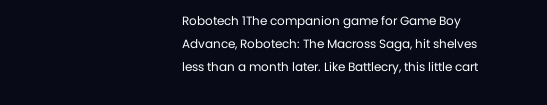Robotech 1The companion game for Game Boy Advance, Robotech: The Macross Saga, hit shelves less than a month later. Like Battlecry, this little cart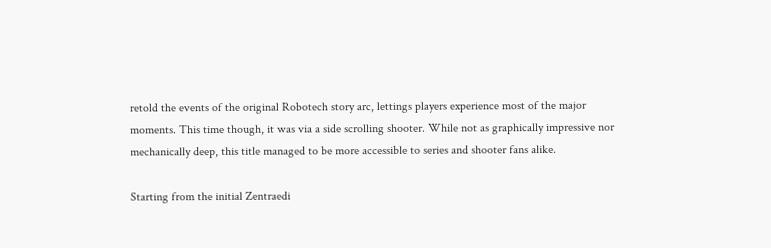retold the events of the original Robotech story arc, lettings players experience most of the major moments. This time though, it was via a side scrolling shooter. While not as graphically impressive nor mechanically deep, this title managed to be more accessible to series and shooter fans alike.

Starting from the initial Zentraedi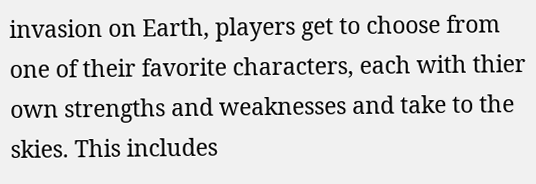invasion on Earth, players get to choose from one of their favorite characters, each with thier own strengths and weaknesses and take to the skies. This includes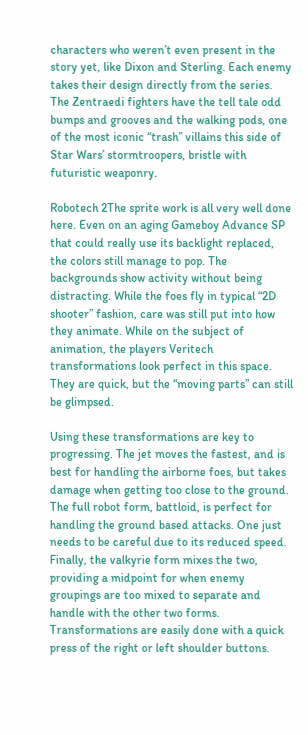characters who weren’t even present in the story yet, like Dixon and Sterling. Each enemy takes their design directly from the series. The Zentraedi fighters have the tell tale odd bumps and grooves and the walking pods, one of the most iconic “trash” villains this side of Star Wars’ stormtroopers, bristle with futuristic weaponry.

Robotech 2The sprite work is all very well done here. Even on an aging Gameboy Advance SP that could really use its backlight replaced, the colors still manage to pop. The backgrounds show activity without being distracting. While the foes fly in typical “2D shooter” fashion, care was still put into how they animate. While on the subject of animation, the players Veritech transformations look perfect in this space. They are quick, but the “moving parts” can still be glimpsed.

Using these transformations are key to progressing. The jet moves the fastest, and is best for handling the airborne foes, but takes damage when getting too close to the ground. The full robot form, battloid, is perfect for handling the ground based attacks. One just needs to be careful due to its reduced speed. Finally, the valkyrie form mixes the two, providing a midpoint for when enemy groupings are too mixed to separate and handle with the other two forms. Transformations are easily done with a quick press of the right or left shoulder buttons.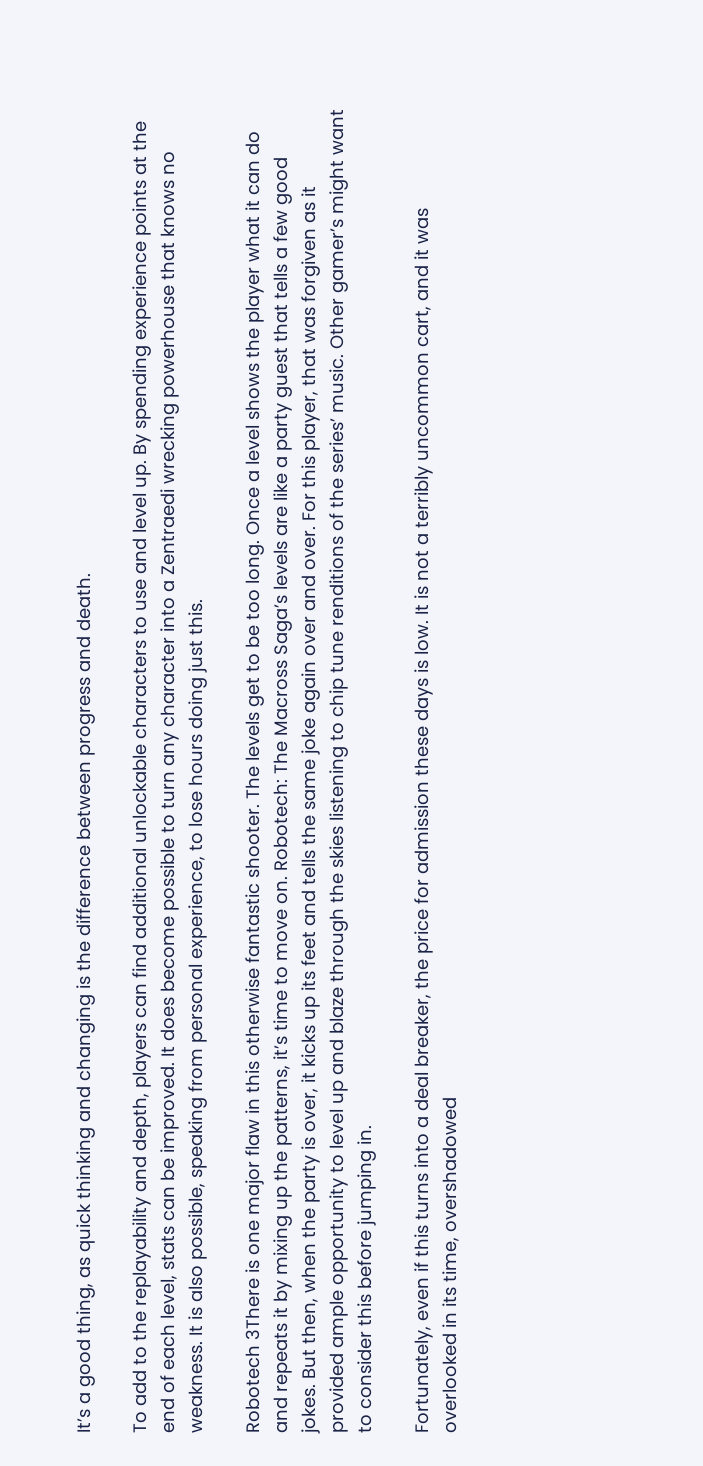It’s a good thing, as quick thinking and changing is the difference between progress and death.

To add to the replayability and depth, players can find additional unlockable characters to use and level up. By spending experience points at the end of each level, stats can be improved. It does become possible to turn any character into a Zentraedi wrecking powerhouse that knows no weakness. It is also possible, speaking from personal experience, to lose hours doing just this.

Robotech 3There is one major flaw in this otherwise fantastic shooter. The levels get to be too long. Once a level shows the player what it can do and repeats it by mixing up the patterns, it’s time to move on. Robotech: The Macross Saga’s levels are like a party guest that tells a few good jokes. But then, when the party is over, it kicks up its feet and tells the same joke again over and over. For this player, that was forgiven as it provided ample opportunity to level up and blaze through the skies listening to chip tune renditions of the series’ music. Other gamer’s might want to consider this before jumping in.

Fortunately, even if this turns into a deal breaker, the price for admission these days is low. It is not a terribly uncommon cart, and it was overlooked in its time, overshadowed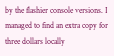by the flashier console versions. I managed to find an extra copy for three dollars locally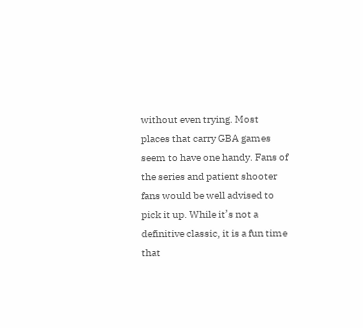without even trying. Most places that carry GBA games seem to have one handy. Fans of the series and patient shooter fans would be well advised to pick it up. While it’s not a definitive classic, it is a fun time that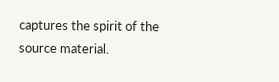captures the spirit of the source material.